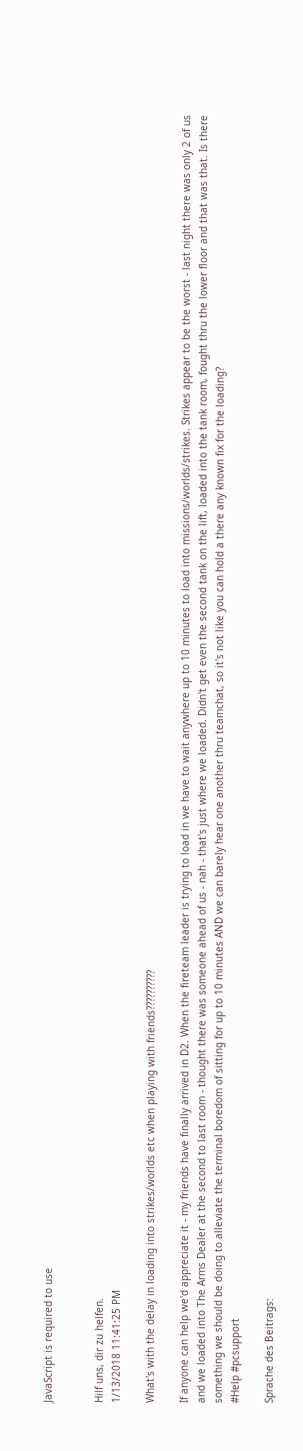JavaScript is required to use


Hilf uns, dir zu helfen.
1/13/2018 11:41:25 PM

What's with the delay in loading into strikes/worlds etc when playing with friends??????????

If anyone can help we'd appreciate it - my friends have finally arrived in D2. When the fireteam leader is trying to load in we have to wait anywhere up to 10 minutes to load into missions/worlds/strikes. Strikes appear to be the worst - last night there was only 2 of us and we loaded into The Arms Dealer at the second to last room - thought there was someone ahead of us - nah - that's just where we loaded. Didn't get even the second tank on the lift, loaded into the tank room, fought thru the lower floor and that was that. Is there something we should be doing to alleviate the terminal boredom of sitting for up to 10 minutes AND we can barely hear one another thru teamchat, so it's not like you can hold a there any known fix for the loading?
#Help #pcsupport

Sprache des Beitrags: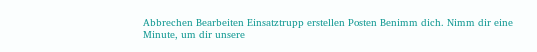Abbrechen Bearbeiten Einsatztrupp erstellen Posten Benimm dich. Nimm dir eine Minute, um dir unsere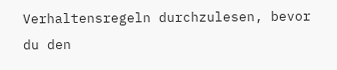Verhaltensregeln durchzulesen, bevor du den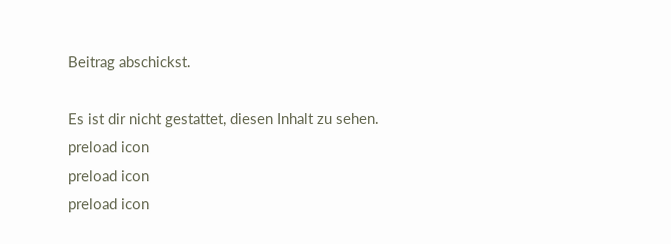Beitrag abschickst.

Es ist dir nicht gestattet, diesen Inhalt zu sehen.
preload icon
preload icon
preload icon